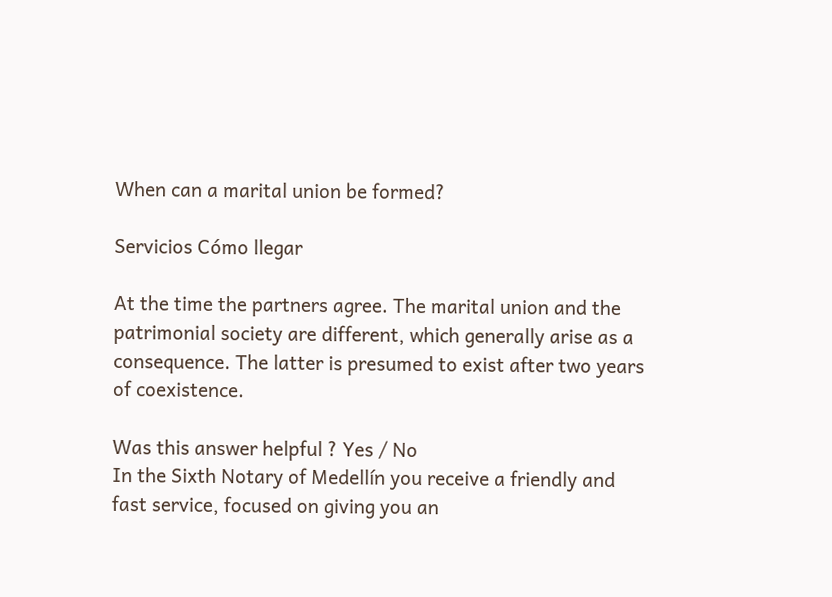When can a marital union be formed?

Servicios Cómo llegar

At the time the partners agree. The marital union and the patrimonial society are different, which generally arise as a consequence. The latter is presumed to exist after two years of coexistence.

Was this answer helpful ? Yes / No
In the Sixth Notary of Medellín you receive a friendly and fast service, focused on giving you an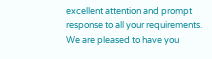excellent attention and prompt response to all your requirements. We are pleased to have you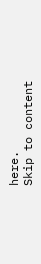here.
Skip to content